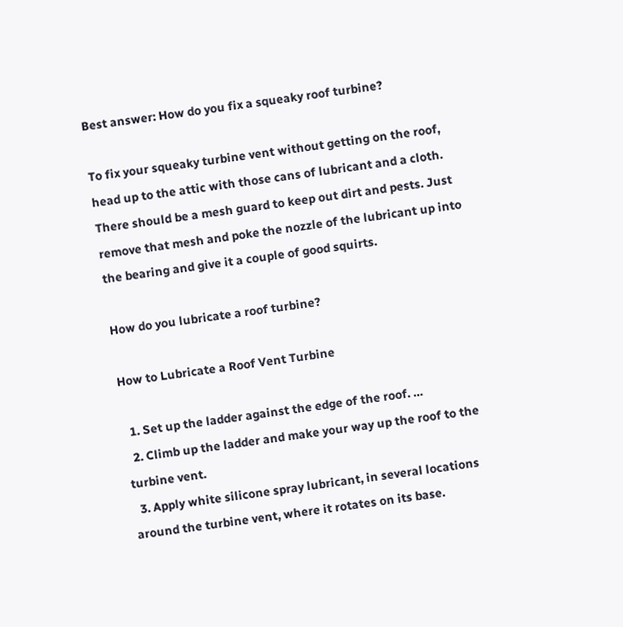Best answer: How do you fix a squeaky roof turbine?

To fix your squeaky turbine vent without getting on the roof, head up to the attic with those cans of lubricant and a cloth. There should be a mesh guard to keep out dirt and pests. Just remove that mesh and poke the nozzle of the lubricant up into the bearing and give it a couple of good squirts.

How do you lubricate a roof turbine?

How to Lubricate a Roof Vent Turbine

  1. Set up the ladder against the edge of the roof. …
  2. Climb up the ladder and make your way up the roof to the turbine vent.
  3. Apply white silicone spray lubricant, in several locations around the turbine vent, where it rotates on its base.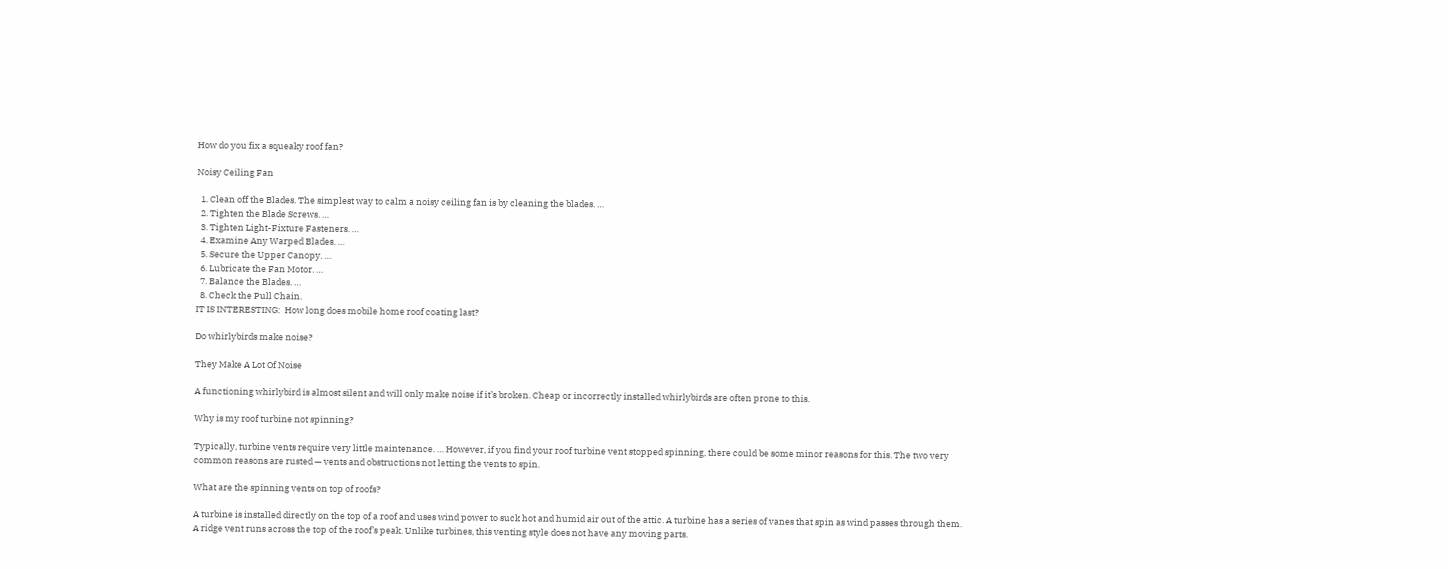How do you fix a squeaky roof fan?

Noisy Ceiling Fan

  1. Clean off the Blades. The simplest way to calm a noisy ceiling fan is by cleaning the blades. …
  2. Tighten the Blade Screws. …
  3. Tighten Light-Fixture Fasteners. …
  4. Examine Any Warped Blades. …
  5. Secure the Upper Canopy. …
  6. Lubricate the Fan Motor. …
  7. Balance the Blades. …
  8. Check the Pull Chain.
IT IS INTERESTING:  How long does mobile home roof coating last?

Do whirlybirds make noise?

They Make A Lot Of Noise

A functioning whirlybird is almost silent and will only make noise if it’s broken. Cheap or incorrectly installed whirlybirds are often prone to this.

Why is my roof turbine not spinning?

Typically, turbine vents require very little maintenance. … However, if you find your roof turbine vent stopped spinning, there could be some minor reasons for this. The two very common reasons are rusted — vents and obstructions not letting the vents to spin.

What are the spinning vents on top of roofs?

A turbine is installed directly on the top of a roof and uses wind power to suck hot and humid air out of the attic. A turbine has a series of vanes that spin as wind passes through them. A ridge vent runs across the top of the roof’s peak. Unlike turbines, this venting style does not have any moving parts.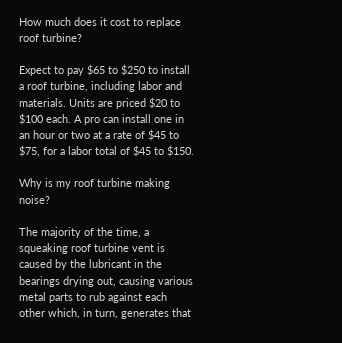How much does it cost to replace roof turbine?

Expect to pay $65 to $250 to install a roof turbine, including labor and materials. Units are priced $20 to $100 each. A pro can install one in an hour or two at a rate of $45 to $75, for a labor total of $45 to $150.

Why is my roof turbine making noise?

The majority of the time, a squeaking roof turbine vent is caused by the lubricant in the bearings drying out, causing various metal parts to rub against each other which, in turn, generates that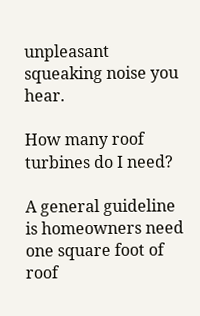unpleasant squeaking noise you hear.

How many roof turbines do I need?

A general guideline is homeowners need one square foot of roof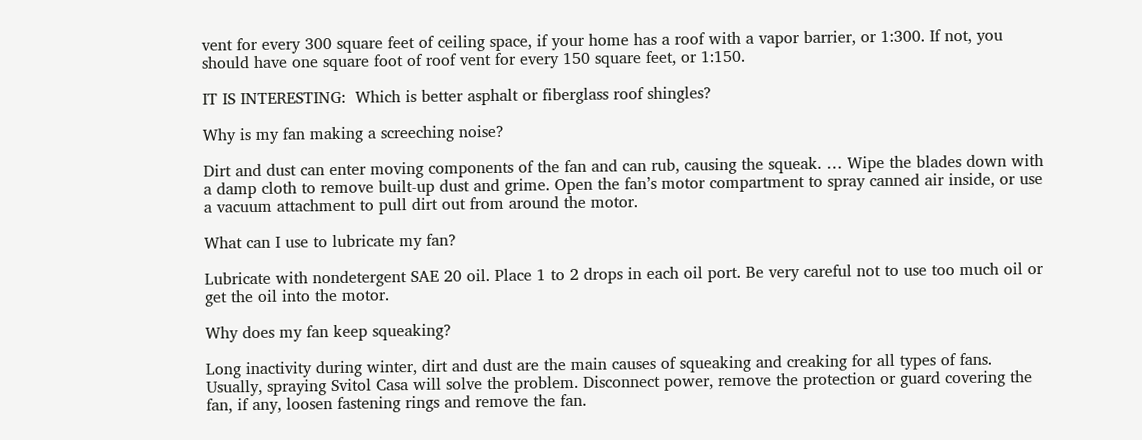vent for every 300 square feet of ceiling space, if your home has a roof with a vapor barrier, or 1:300. If not, you should have one square foot of roof vent for every 150 square feet, or 1:150.

IT IS INTERESTING:  Which is better asphalt or fiberglass roof shingles?

Why is my fan making a screeching noise?

Dirt and dust can enter moving components of the fan and can rub, causing the squeak. … Wipe the blades down with a damp cloth to remove built-up dust and grime. Open the fan’s motor compartment to spray canned air inside, or use a vacuum attachment to pull dirt out from around the motor.

What can I use to lubricate my fan?

Lubricate with nondetergent SAE 20 oil. Place 1 to 2 drops in each oil port. Be very careful not to use too much oil or get the oil into the motor.

Why does my fan keep squeaking?

Long inactivity during winter, dirt and dust are the main causes of squeaking and creaking for all types of fans. Usually, spraying Svitol Casa will solve the problem. Disconnect power, remove the protection or guard covering the fan, if any, loosen fastening rings and remove the fan.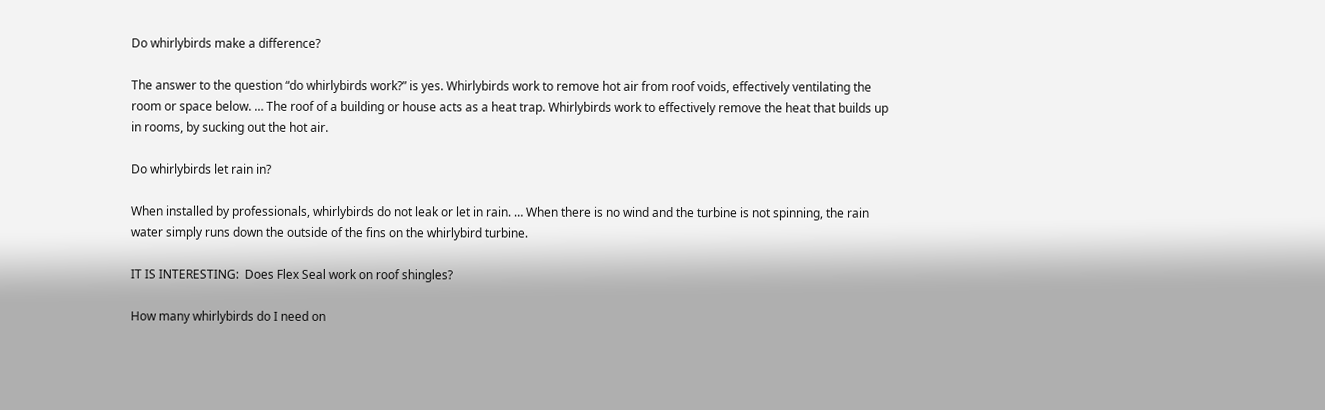Do whirlybirds make a difference?

The answer to the question “do whirlybirds work?” is yes. Whirlybirds work to remove hot air from roof voids, effectively ventilating the room or space below. … The roof of a building or house acts as a heat trap. Whirlybirds work to effectively remove the heat that builds up in rooms, by sucking out the hot air.

Do whirlybirds let rain in?

When installed by professionals, whirlybirds do not leak or let in rain. … When there is no wind and the turbine is not spinning, the rain water simply runs down the outside of the fins on the whirlybird turbine.

IT IS INTERESTING:  Does Flex Seal work on roof shingles?

How many whirlybirds do I need on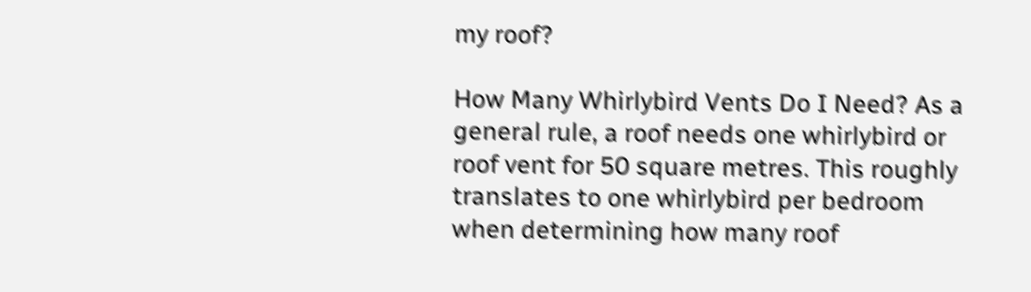my roof?

How Many Whirlybird Vents Do I Need? As a general rule, a roof needs one whirlybird or roof vent for 50 square metres. This roughly translates to one whirlybird per bedroom when determining how many roof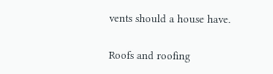vents should a house have.

Roofs and roofing